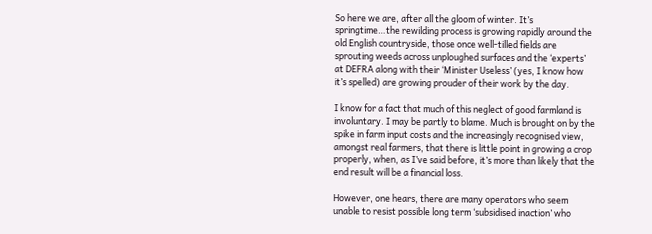So here we are, after all the gloom of winter. It’s springtime…the rewilding process is growing rapidly around the old English countryside, those once well-tilled fields are sprouting weeds across unploughed surfaces and the ‘experts’ at DEFRA along with their ‘Minister Useless’ (yes, I know how it’s spelled) are growing prouder of their work by the day.

I know for a fact that much of this neglect of good farmland is involuntary. I may be partly to blame. Much is brought on by the spike in farm input costs and the increasingly recognised view, amongst real farmers, that there is little point in growing a crop properly, when, as I’ve said before, it’s more than likely that the end result will be a financial loss.

However, one hears, there are many operators who seem unable to resist possible long term ‘subsidised inaction’ who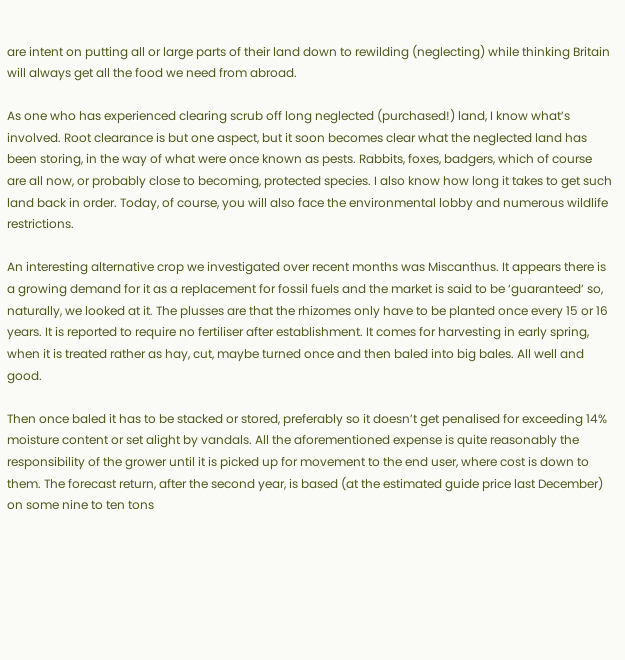are intent on putting all or large parts of their land down to rewilding (neglecting) while thinking Britain will always get all the food we need from abroad.

As one who has experienced clearing scrub off long neglected (purchased!) land, I know what’s involved. Root clearance is but one aspect, but it soon becomes clear what the neglected land has been storing, in the way of what were once known as pests. Rabbits, foxes, badgers, which of course are all now, or probably close to becoming, protected species. I also know how long it takes to get such land back in order. Today, of course, you will also face the environmental lobby and numerous wildlife restrictions.

An interesting alternative crop we investigated over recent months was Miscanthus. It appears there is a growing demand for it as a replacement for fossil fuels and the market is said to be ‘guaranteed’ so, naturally, we looked at it. The plusses are that the rhizomes only have to be planted once every 15 or 16 years. It is reported to require no fertiliser after establishment. It comes for harvesting in early spring, when it is treated rather as hay, cut, maybe turned once and then baled into big bales. All well and good.

Then once baled it has to be stacked or stored, preferably so it doesn’t get penalised for exceeding 14% moisture content or set alight by vandals. All the aforementioned expense is quite reasonably the responsibility of the grower until it is picked up for movement to the end user, where cost is down to them. The forecast return, after the second year, is based (at the estimated guide price last December) on some nine to ten tons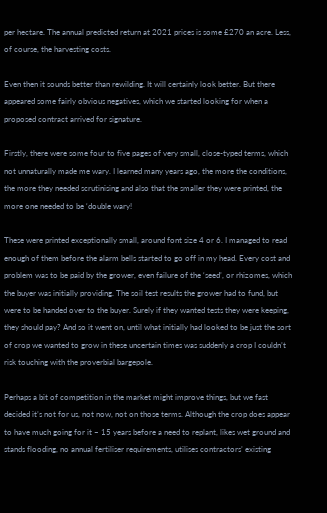per hectare. The annual predicted return at 2021 prices is some £270 an acre. Less, of course, the harvesting costs.

Even then it sounds better than rewilding. It will certainly look better. But there appeared some fairly obvious negatives, which we started looking for when a proposed contract arrived for signature.

Firstly, there were some four to five pages of very small, close-typed terms, which not unnaturally made me wary. I learned many years ago, the more the conditions, the more they needed scrutinising and also that the smaller they were printed, the more one needed to be ‘double wary!

These were printed exceptionally small, around font size 4 or 6. I managed to read enough of them before the alarm bells started to go off in my head. Every cost and problem was to be paid by the grower, even failure of the ‘seed’, or rhizomes, which the buyer was initially providing. The soil test results the grower had to fund, but were to be handed over to the buyer. Surely if they wanted tests they were keeping, they should pay? And so it went on, until what initially had looked to be just the sort of crop we wanted to grow in these uncertain times was suddenly a crop I couldn’t risk touching with the proverbial bargepole.

Perhaps a bit of competition in the market might improve things, but we fast decided it’s not for us, not now, not on those terms. Although the crop does appear to have much going for it – 15 years before a need to replant, likes wet ground and stands flooding, no annual fertiliser requirements, utilises contractors’ existing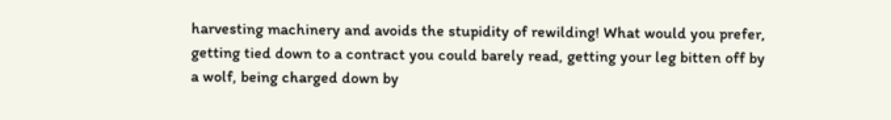harvesting machinery and avoids the stupidity of rewilding! What would you prefer, getting tied down to a contract you could barely read, getting your leg bitten off by a wolf, being charged down by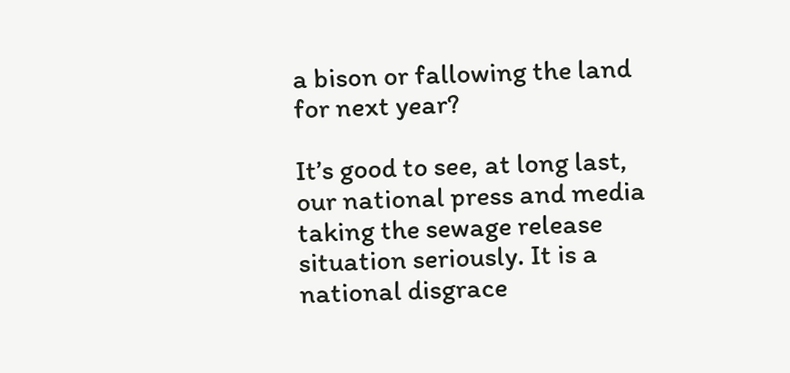a bison or fallowing the land for next year?

It’s good to see, at long last, our national press and media taking the sewage release situation seriously. It is a national disgrace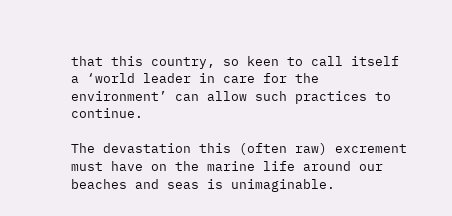that this country, so keen to call itself a ‘world leader in care for the environment’ can allow such practices to continue.

The devastation this (often raw) excrement must have on the marine life around our beaches and seas is unimaginable.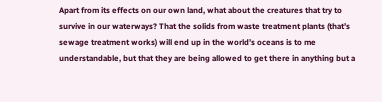Apart from its effects on our own land, what about the creatures that try to survive in our waterways? That the solids from waste treatment plants (that’s sewage treatment works) will end up in the world’s oceans is to me understandable, but that they are being allowed to get there in anything but a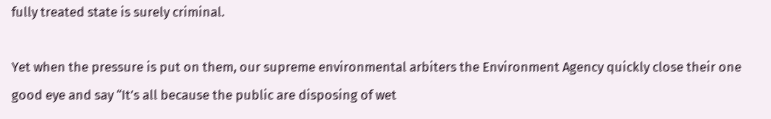fully treated state is surely criminal.

Yet when the pressure is put on them, our supreme environmental arbiters the Environment Agency quickly close their one good eye and say “It’s all because the public are disposing of wet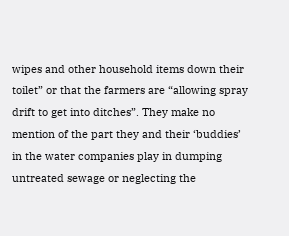wipes and other household items down their toilet” or that the farmers are “allowing spray drift to get into ditches”. They make no mention of the part they and their ‘buddies’ in the water companies play in dumping untreated sewage or neglecting the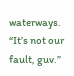waterways. “It’s not our fault, guv.”